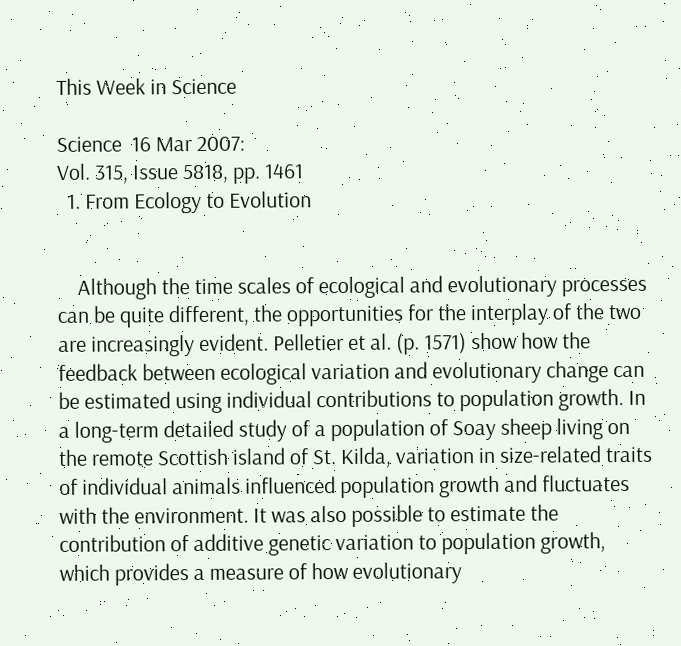This Week in Science

Science  16 Mar 2007:
Vol. 315, Issue 5818, pp. 1461
  1. From Ecology to Evolution


    Although the time scales of ecological and evolutionary processes can be quite different, the opportunities for the interplay of the two are increasingly evident. Pelletier et al. (p. 1571) show how the feedback between ecological variation and evolutionary change can be estimated using individual contributions to population growth. In a long-term detailed study of a population of Soay sheep living on the remote Scottish island of St. Kilda, variation in size-related traits of individual animals influenced population growth and fluctuates with the environment. It was also possible to estimate the contribution of additive genetic variation to population growth, which provides a measure of how evolutionary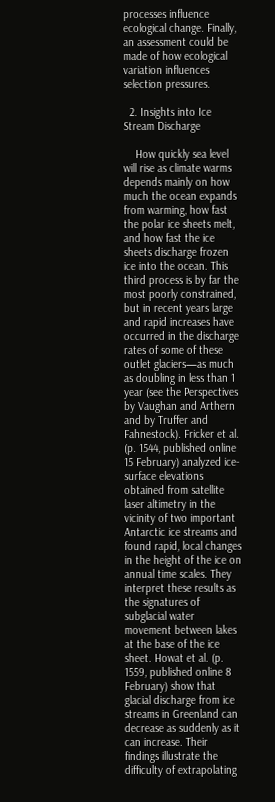processes influence ecological change. Finally, an assessment could be made of how ecological variation influences selection pressures.

  2. Insights into Ice Stream Discharge

    How quickly sea level will rise as climate warms depends mainly on how much the ocean expands from warming, how fast the polar ice sheets melt, and how fast the ice sheets discharge frozen ice into the ocean. This third process is by far the most poorly constrained, but in recent years large and rapid increases have occurred in the discharge rates of some of these outlet glaciers—as much as doubling in less than 1 year (see the Perspectives by Vaughan and Arthern and by Truffer and Fahnestock). Fricker et al. (p. 1544, published online 15 February) analyzed ice-surface elevations obtained from satellite laser altimetry in the vicinity of two important Antarctic ice streams and found rapid, local changes in the height of the ice on annual time scales. They interpret these results as the signatures of subglacial water movement between lakes at the base of the ice sheet. Howat et al. (p. 1559, published online 8 February) show that glacial discharge from ice streams in Greenland can decrease as suddenly as it can increase. Their findings illustrate the difficulty of extrapolating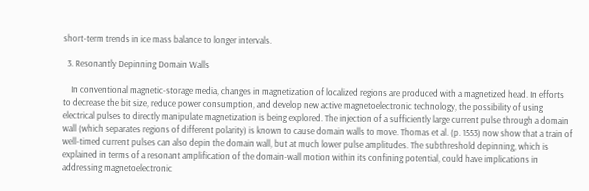short-term trends in ice mass balance to longer intervals.

  3. Resonantly Depinning Domain Walls

    In conventional magnetic-storage media, changes in magnetization of localized regions are produced with a magnetized head. In efforts to decrease the bit size, reduce power consumption, and develop new active magnetoelectronic technology, the possibility of using electrical pulses to directly manipulate magnetization is being explored. The injection of a sufficiently large current pulse through a domain wall (which separates regions of different polarity) is known to cause domain walls to move. Thomas et al. (p. 1553) now show that a train of well-timed current pulses can also depin the domain wall, but at much lower pulse amplitudes. The subthreshold depinning, which is explained in terms of a resonant amplification of the domain-wall motion within its confining potential, could have implications in addressing magnetoelectronic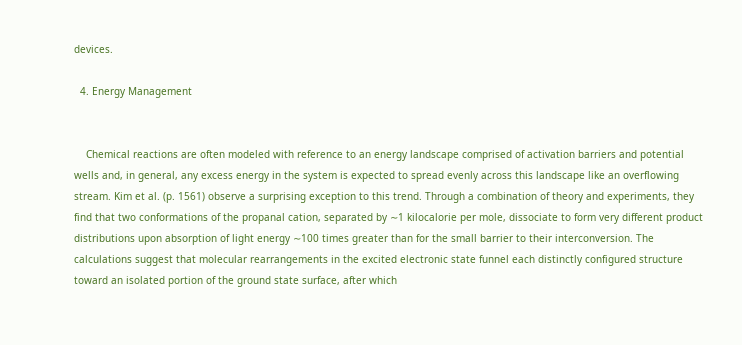devices.

  4. Energy Management


    Chemical reactions are often modeled with reference to an energy landscape comprised of activation barriers and potential wells and, in general, any excess energy in the system is expected to spread evenly across this landscape like an overflowing stream. Kim et al. (p. 1561) observe a surprising exception to this trend. Through a combination of theory and experiments, they find that two conformations of the propanal cation, separated by ∼1 kilocalorie per mole, dissociate to form very different product distributions upon absorption of light energy ∼100 times greater than for the small barrier to their interconversion. The calculations suggest that molecular rearrangements in the excited electronic state funnel each distinctly configured structure toward an isolated portion of the ground state surface, after which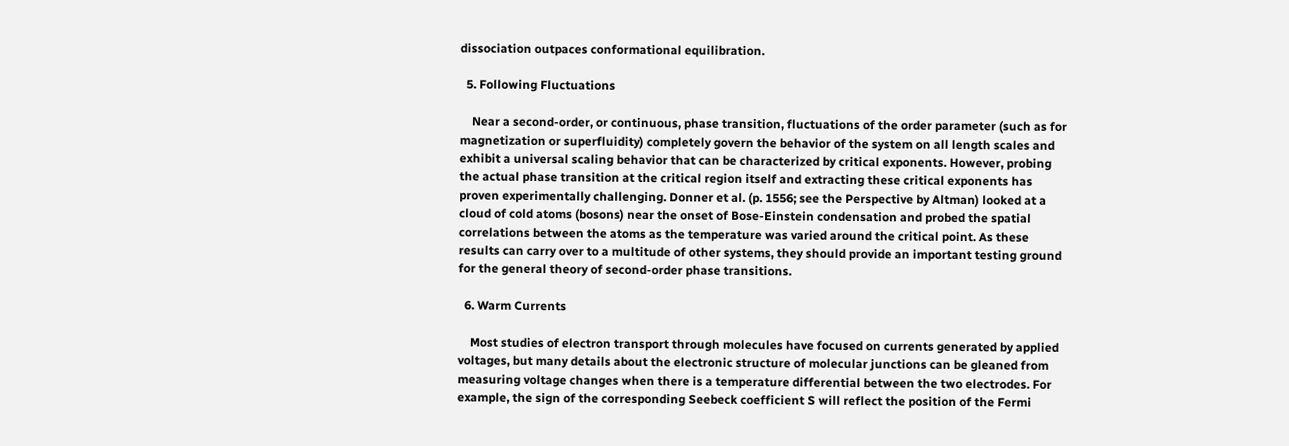dissociation outpaces conformational equilibration.

  5. Following Fluctuations

    Near a second-order, or continuous, phase transition, fluctuations of the order parameter (such as for magnetization or superfluidity) completely govern the behavior of the system on all length scales and exhibit a universal scaling behavior that can be characterized by critical exponents. However, probing the actual phase transition at the critical region itself and extracting these critical exponents has proven experimentally challenging. Donner et al. (p. 1556; see the Perspective by Altman) looked at a cloud of cold atoms (bosons) near the onset of Bose-Einstein condensation and probed the spatial correlations between the atoms as the temperature was varied around the critical point. As these results can carry over to a multitude of other systems, they should provide an important testing ground for the general theory of second-order phase transitions.

  6. Warm Currents

    Most studies of electron transport through molecules have focused on currents generated by applied voltages, but many details about the electronic structure of molecular junctions can be gleaned from measuring voltage changes when there is a temperature differential between the two electrodes. For example, the sign of the corresponding Seebeck coefficient S will reflect the position of the Fermi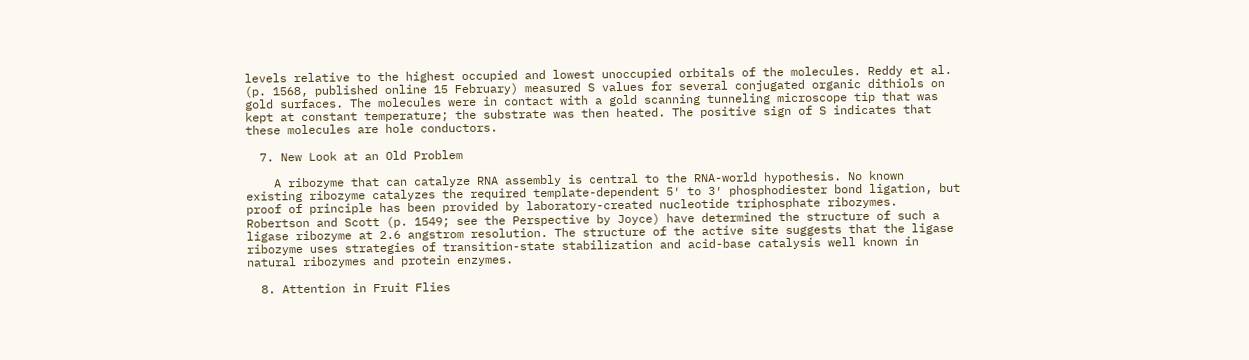levels relative to the highest occupied and lowest unoccupied orbitals of the molecules. Reddy et al. (p. 1568, published online 15 February) measured S values for several conjugated organic dithiols on gold surfaces. The molecules were in contact with a gold scanning tunneling microscope tip that was kept at constant temperature; the substrate was then heated. The positive sign of S indicates that these molecules are hole conductors.

  7. New Look at an Old Problem

    A ribozyme that can catalyze RNA assembly is central to the RNA-world hypothesis. No known existing ribozyme catalyzes the required template-dependent 5′ to 3′ phosphodiester bond ligation, but proof of principle has been provided by laboratory-created nucleotide triphosphate ribozymes. Robertson and Scott (p. 1549; see the Perspective by Joyce) have determined the structure of such a ligase ribozyme at 2.6 angstrom resolution. The structure of the active site suggests that the ligase ribozyme uses strategies of transition-state stabilization and acid-base catalysis well known in natural ribozymes and protein enzymes.

  8. Attention in Fruit Flies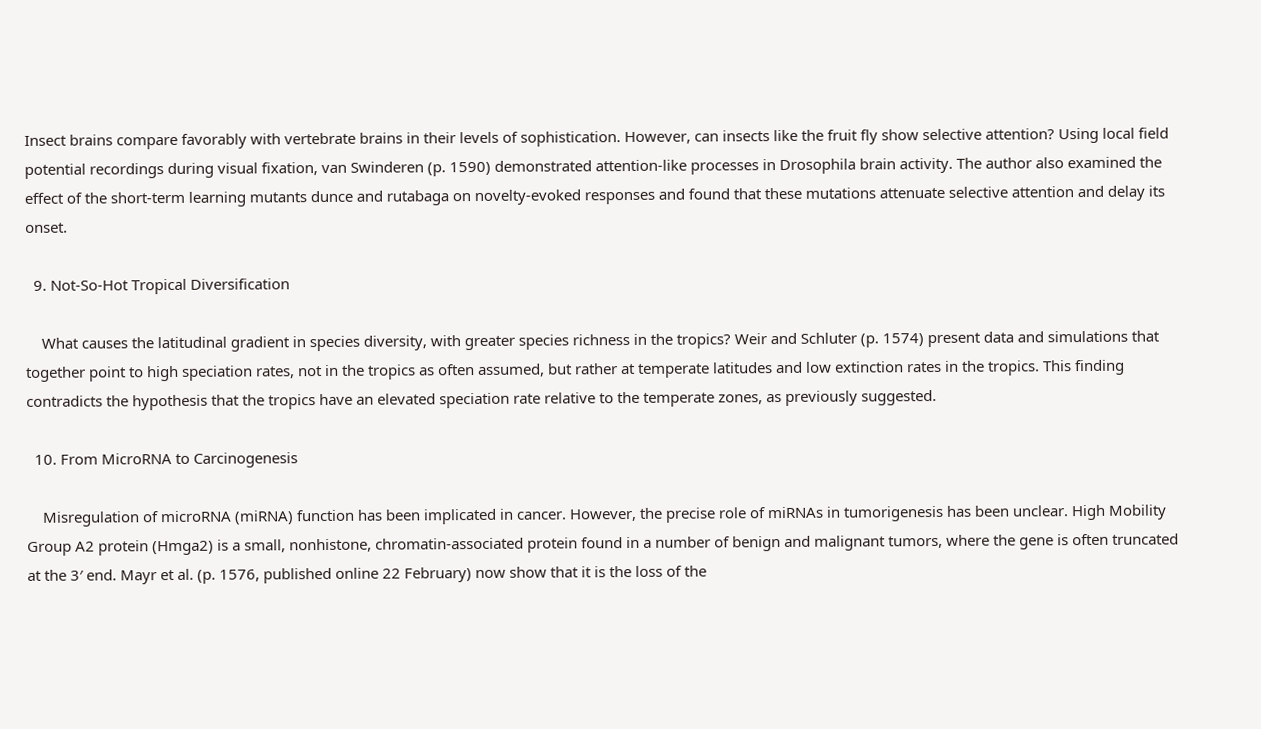Insect brains compare favorably with vertebrate brains in their levels of sophistication. However, can insects like the fruit fly show selective attention? Using local field potential recordings during visual fixation, van Swinderen (p. 1590) demonstrated attention-like processes in Drosophila brain activity. The author also examined the effect of the short-term learning mutants dunce and rutabaga on novelty-evoked responses and found that these mutations attenuate selective attention and delay its onset.

  9. Not-So-Hot Tropical Diversification

    What causes the latitudinal gradient in species diversity, with greater species richness in the tropics? Weir and Schluter (p. 1574) present data and simulations that together point to high speciation rates, not in the tropics as often assumed, but rather at temperate latitudes and low extinction rates in the tropics. This finding contradicts the hypothesis that the tropics have an elevated speciation rate relative to the temperate zones, as previously suggested.

  10. From MicroRNA to Carcinogenesis

    Misregulation of microRNA (miRNA) function has been implicated in cancer. However, the precise role of miRNAs in tumorigenesis has been unclear. High Mobility Group A2 protein (Hmga2) is a small, nonhistone, chromatin-associated protein found in a number of benign and malignant tumors, where the gene is often truncated at the 3′ end. Mayr et al. (p. 1576, published online 22 February) now show that it is the loss of the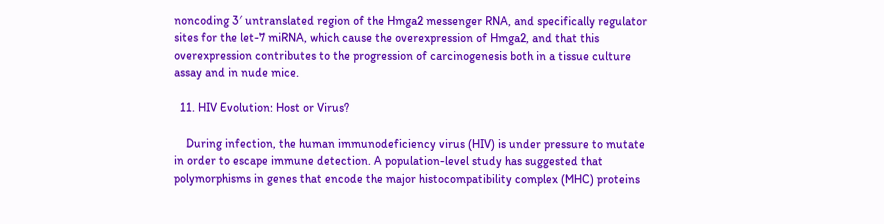noncoding 3′ untranslated region of the Hmga2 messenger RNA, and specifically regulator sites for the let-7 miRNA, which cause the overexpression of Hmga2, and that this overexpression contributes to the progression of carcinogenesis both in a tissue culture assay and in nude mice.

  11. HIV Evolution: Host or Virus?

    During infection, the human immunodeficiency virus (HIV) is under pressure to mutate in order to escape immune detection. A population-level study has suggested that polymorphisms in genes that encode the major histocompatibility complex (MHC) proteins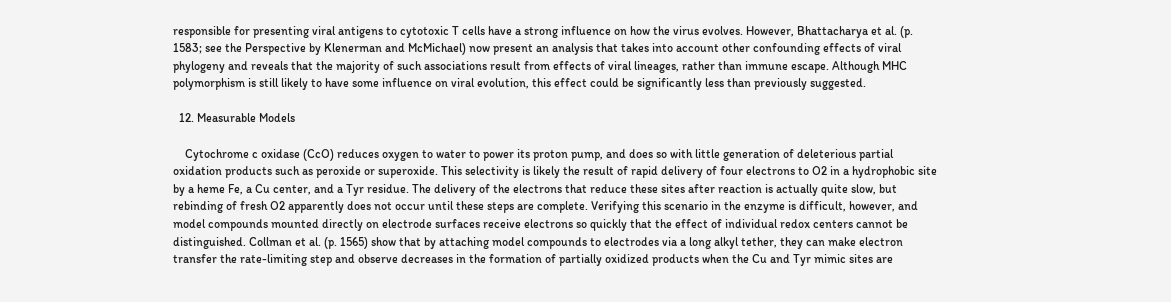responsible for presenting viral antigens to cytotoxic T cells have a strong influence on how the virus evolves. However, Bhattacharya et al. (p. 1583; see the Perspective by Klenerman and McMichael) now present an analysis that takes into account other confounding effects of viral phylogeny and reveals that the majority of such associations result from effects of viral lineages, rather than immune escape. Although MHC polymorphism is still likely to have some influence on viral evolution, this effect could be significantly less than previously suggested.

  12. Measurable Models

    Cytochrome c oxidase (CcO) reduces oxygen to water to power its proton pump, and does so with little generation of deleterious partial oxidation products such as peroxide or superoxide. This selectivity is likely the result of rapid delivery of four electrons to O2 in a hydrophobic site by a heme Fe, a Cu center, and a Tyr residue. The delivery of the electrons that reduce these sites after reaction is actually quite slow, but rebinding of fresh O2 apparently does not occur until these steps are complete. Verifying this scenario in the enzyme is difficult, however, and model compounds mounted directly on electrode surfaces receive electrons so quickly that the effect of individual redox centers cannot be distinguished. Collman et al. (p. 1565) show that by attaching model compounds to electrodes via a long alkyl tether, they can make electron transfer the rate-limiting step and observe decreases in the formation of partially oxidized products when the Cu and Tyr mimic sites are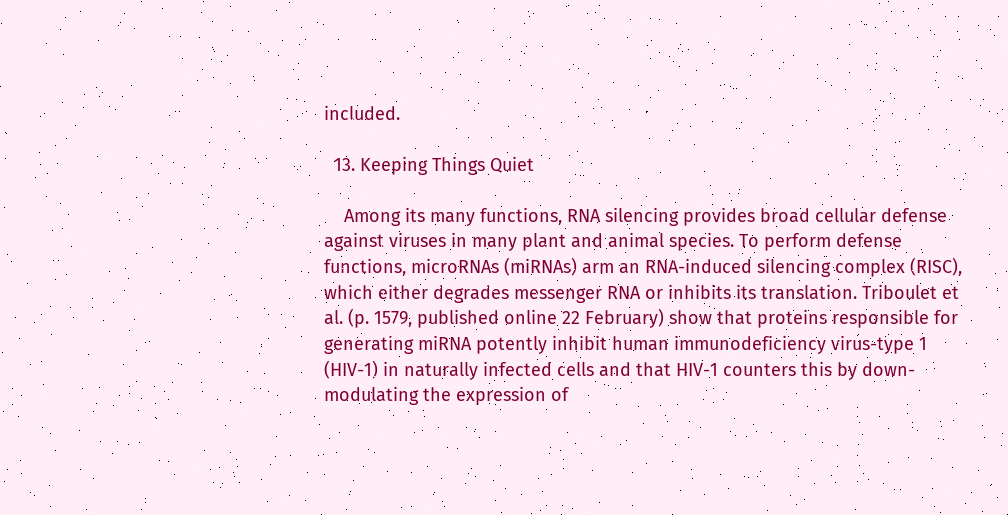included.

  13. Keeping Things Quiet

    Among its many functions, RNA silencing provides broad cellular defense against viruses in many plant and animal species. To perform defense functions, microRNAs (miRNAs) arm an RNA-induced silencing complex (RISC), which either degrades messenger RNA or inhibits its translation. Triboulet et al. (p. 1579, published online 22 February) show that proteins responsible for generating miRNA potently inhibit human immunodeficiency virus-type 1 (HIV-1) in naturally infected cells and that HIV-1 counters this by down-modulating the expression of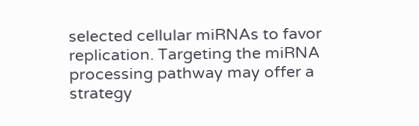selected cellular miRNAs to favor replication. Targeting the miRNA processing pathway may offer a strategy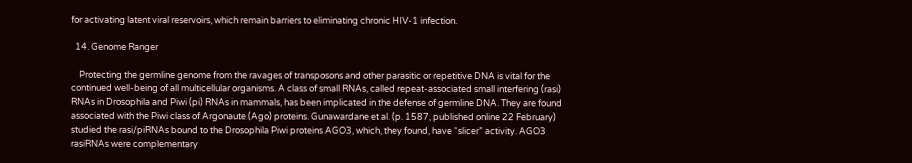for activating latent viral reservoirs, which remain barriers to eliminating chronic HIV-1 infection.

  14. Genome Ranger

    Protecting the germline genome from the ravages of transposons and other parasitic or repetitive DNA is vital for the continued well-being of all multicellular organisms. A class of small RNAs, called repeat-associated small interfering (rasi) RNAs in Drosophila and Piwi (pi) RNAs in mammals, has been implicated in the defense of germline DNA. They are found associated with the Piwi class of Argonaute (Ago) proteins. Gunawardane et al. (p. 1587, published online 22 February) studied the rasi/piRNAs bound to the Drosophila Piwi proteins AGO3, which, they found, have “slicer” activity. AGO3 rasiRNAs were complementary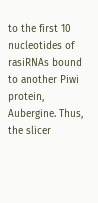to the first 10 nucleotides of rasiRNAs bound to another Piwi protein, Aubergine. Thus, the slicer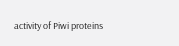activity of Piwi proteins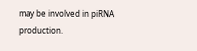may be involved in piRNA production.